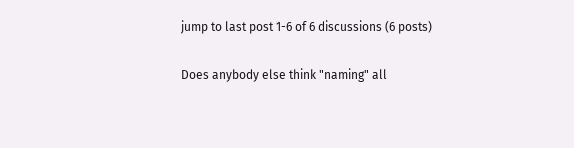jump to last post 1-6 of 6 discussions (6 posts)

Does anybody else think "naming" all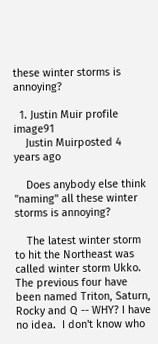these winter storms is annoying?

  1. Justin Muir profile image91
    Justin Muirposted 4 years ago

    Does anybody else think "naming" all these winter storms is annoying?

    The latest winter storm to hit the Northeast was called winter storm Ukko.  The previous four have been named Triton, Saturn, Rocky and Q -- WHY? I have no idea.  I don't know who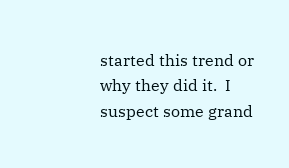started this trend or why they did it.  I suspect some grand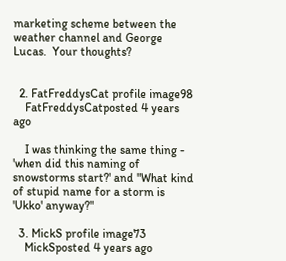marketing scheme between the weather channel and George Lucas.  Your thoughts?


  2. FatFreddysCat profile image98
    FatFreddysCatposted 4 years ago

    I was thinking the same thing - 'when did this naming of snowstorms start?' and "What kind of stupid name for a storm is 'Ukko' anyway?"

  3. MickS profile image73
    MickSposted 4 years ago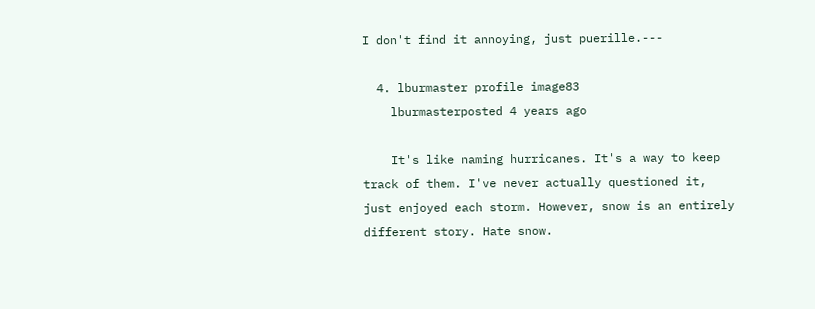I don't find it annoying, just puerille.---

  4. lburmaster profile image83
    lburmasterposted 4 years ago

    It's like naming hurricanes. It's a way to keep track of them. I've never actually questioned it, just enjoyed each storm. However, snow is an entirely different story. Hate snow.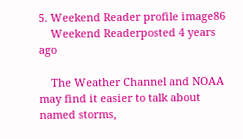5. Weekend Reader profile image86
    Weekend Readerposted 4 years ago

    The Weather Channel and NOAA may find it easier to talk about named storms,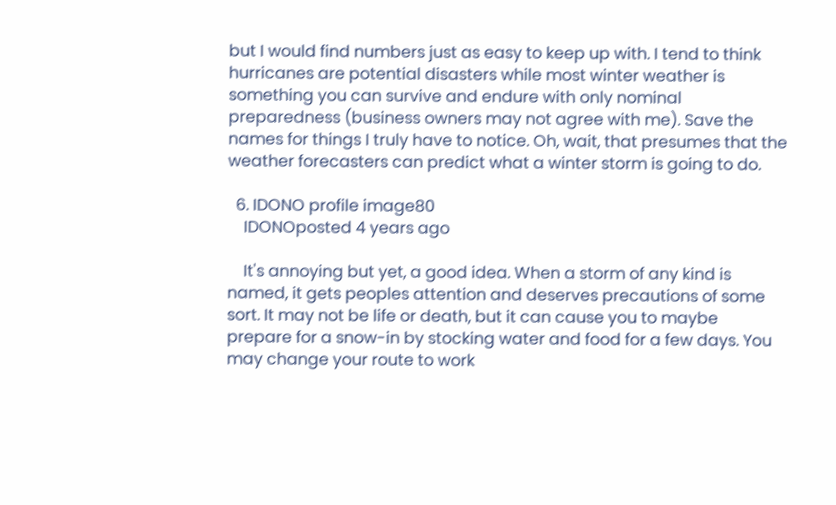but I would find numbers just as easy to keep up with. I tend to think hurricanes are potential disasters while most winter weather is something you can survive and endure with only nominal preparedness (business owners may not agree with me). Save the names for things I truly have to notice. Oh, wait, that presumes that the weather forecasters can predict what a winter storm is going to do.

  6. IDONO profile image80
    IDONOposted 4 years ago

    It's annoying but yet, a good idea. When a storm of any kind is named, it gets peoples attention and deserves precautions of some sort. It may not be life or death, but it can cause you to maybe prepare for a snow-in by stocking water and food for a few days. You may change your route to work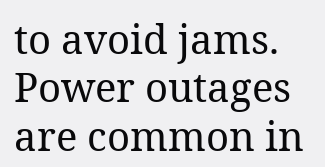to avoid jams. Power outages are common in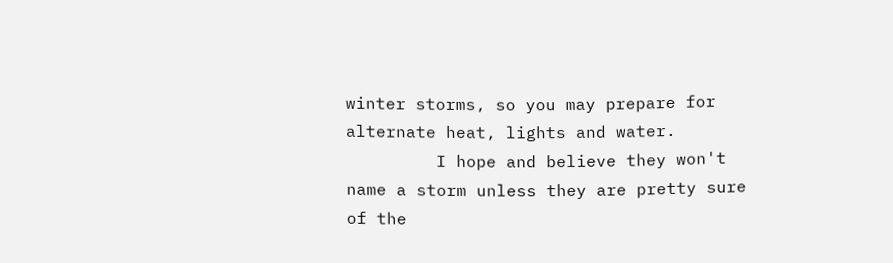winter storms, so you may prepare for alternate heat, lights and water.
         I hope and believe they won't name a storm unless they are pretty sure of the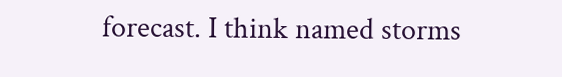forecast. I think named storms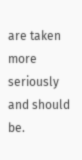are taken more seriously and should be.